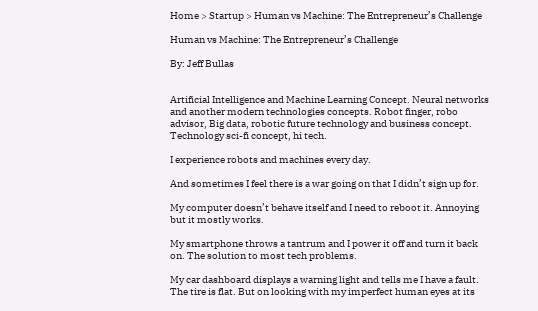Home > Startup > Human vs Machine: The Entrepreneur’s Challenge

Human vs Machine: The Entrepreneur’s Challenge

By: Jeff Bullas


Artificial Intelligence and Machine Learning Concept. Neural networks and another modern technologies concepts. Robot finger, robo advisor, Big data, robotic future technology and business concept. Technology sci-fi concept, hi tech.

I experience robots and machines every day.

And sometimes I feel there is a war going on that I didn’t sign up for.

My computer doesn’t behave itself and I need to reboot it. Annoying but it mostly works.

My smartphone throws a tantrum and I power it off and turn it back on. The solution to most tech problems.

My car dashboard displays a warning light and tells me I have a fault. The tire is flat. But on looking with my imperfect human eyes at its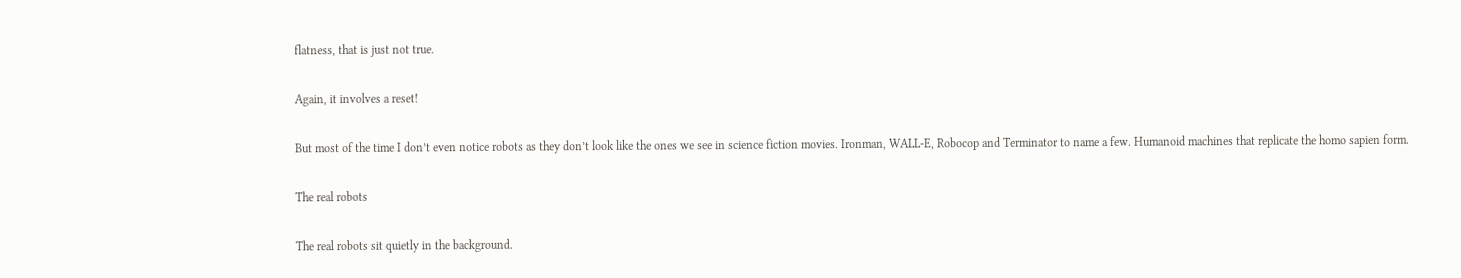flatness, that is just not true.

Again, it involves a reset!

But most of the time I don’t even notice robots as they don’t look like the ones we see in science fiction movies. Ironman, WALL-E, Robocop and Terminator to name a few. Humanoid machines that replicate the homo sapien form.

The real robots

The real robots sit quietly in the background.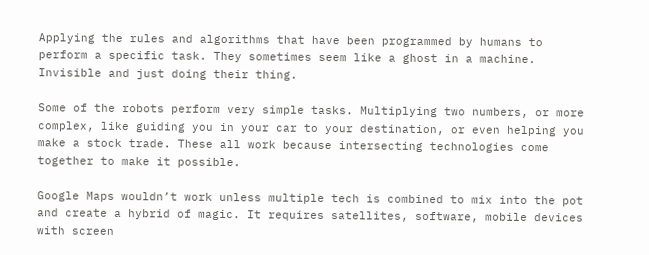Applying the rules and algorithms that have been programmed by humans to perform a specific task. They sometimes seem like a ghost in a machine. Invisible and just doing their thing.

Some of the robots perform very simple tasks. Multiplying two numbers, or more complex, like guiding you in your car to your destination, or even helping you make a stock trade. These all work because intersecting technologies come together to make it possible.

Google Maps wouldn’t work unless multiple tech is combined to mix into the pot and create a hybrid of magic. It requires satellites, software, mobile devices with screen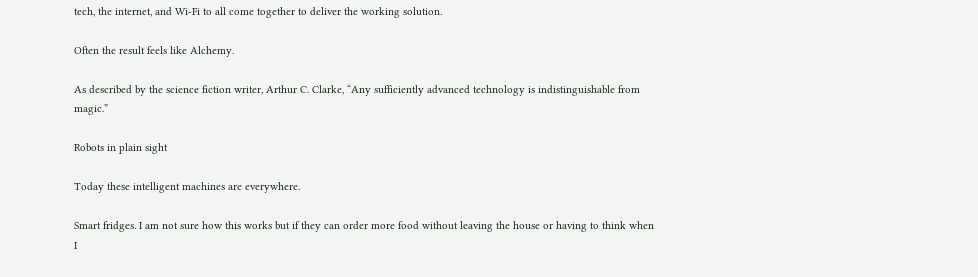tech, the internet, and Wi-Fi to all come together to deliver the working solution.

Often the result feels like Alchemy.

As described by the science fiction writer, Arthur C. Clarke, “Any sufficiently advanced technology is indistinguishable from magic.”

Robots in plain sight

Today these intelligent machines are everywhere.

Smart fridges. I am not sure how this works but if they can order more food without leaving the house or having to think when I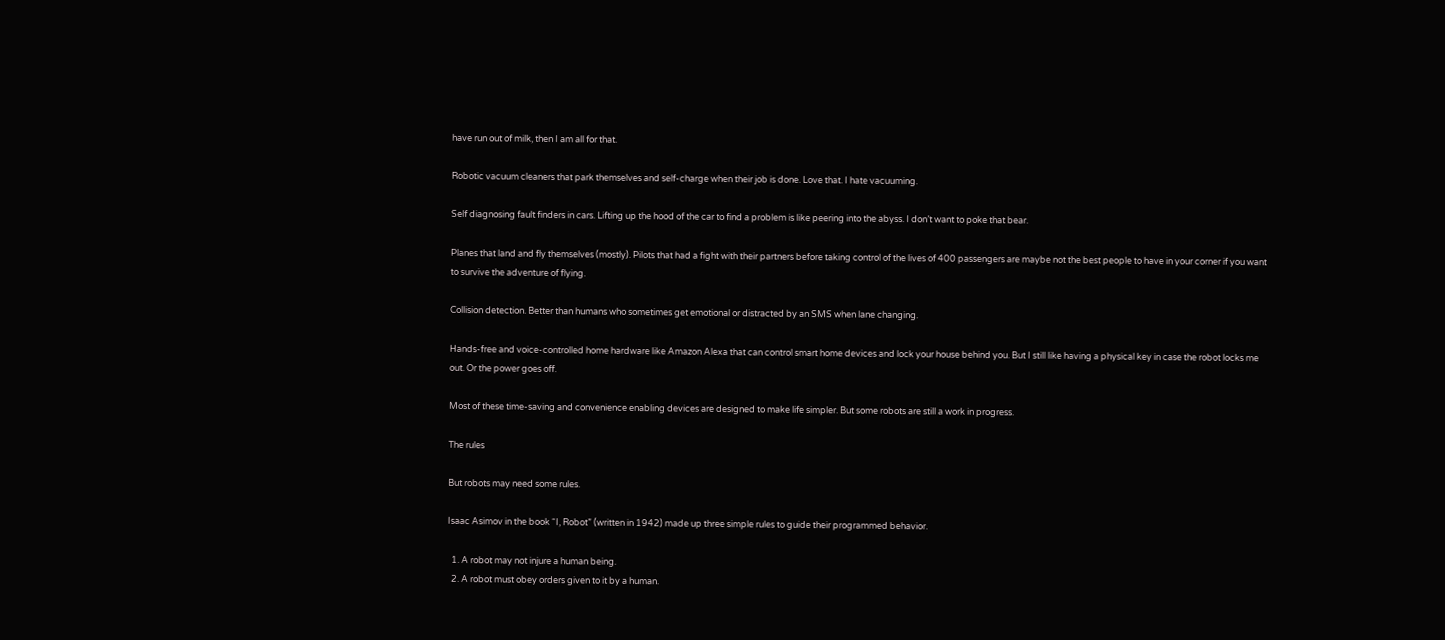have run out of milk, then I am all for that.

Robotic vacuum cleaners that park themselves and self-charge when their job is done. Love that. I hate vacuuming.

Self diagnosing fault finders in cars. Lifting up the hood of the car to find a problem is like peering into the abyss. I don’t want to poke that bear.

Planes that land and fly themselves (mostly). Pilots that had a fight with their partners before taking control of the lives of 400 passengers are maybe not the best people to have in your corner if you want to survive the adventure of flying.

Collision detection. Better than humans who sometimes get emotional or distracted by an SMS when lane changing.

Hands-free and voice-controlled home hardware like Amazon Alexa that can control smart home devices and lock your house behind you. But I still like having a physical key in case the robot locks me out. Or the power goes off.

Most of these time-saving and convenience enabling devices are designed to make life simpler. But some robots are still a work in progress.

The rules

But robots may need some rules.

Isaac Asimov in the book “I, Robot” (written in 1942) made up three simple rules to guide their programmed behavior.

  1. A robot may not injure a human being.
  2. A robot must obey orders given to it by a human.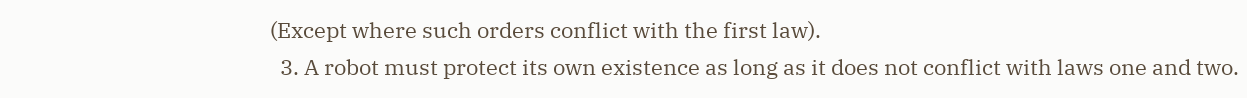(Except where such orders conflict with the first law).
  3. A robot must protect its own existence as long as it does not conflict with laws one and two.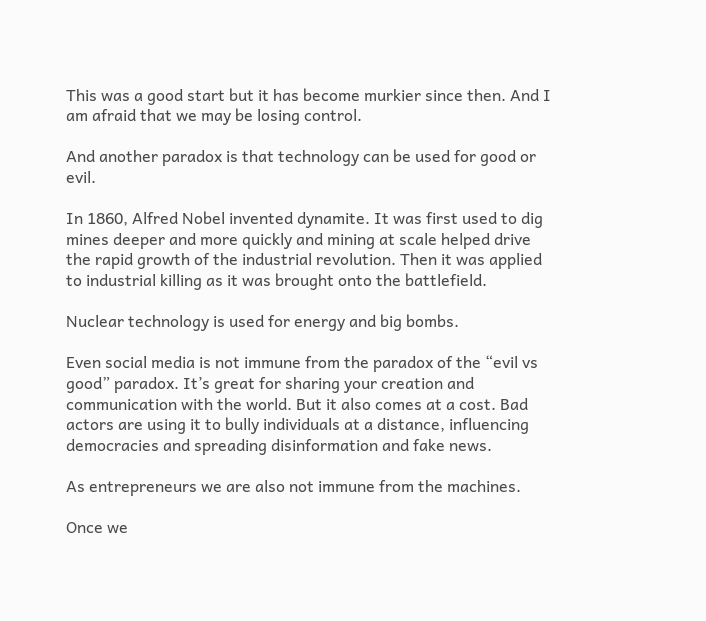This was a good start but it has become murkier since then. And I am afraid that we may be losing control.

And another paradox is that technology can be used for good or evil.

In 1860, Alfred Nobel invented dynamite. It was first used to dig mines deeper and more quickly and mining at scale helped drive the rapid growth of the industrial revolution. Then it was applied to industrial killing as it was brought onto the battlefield.

Nuclear technology is used for energy and big bombs.

Even social media is not immune from the paradox of the “evil vs good” paradox. It’s great for sharing your creation and communication with the world. But it also comes at a cost. Bad actors are using it to bully individuals at a distance, influencing democracies and spreading disinformation and fake news.

As entrepreneurs we are also not immune from the machines.

Once we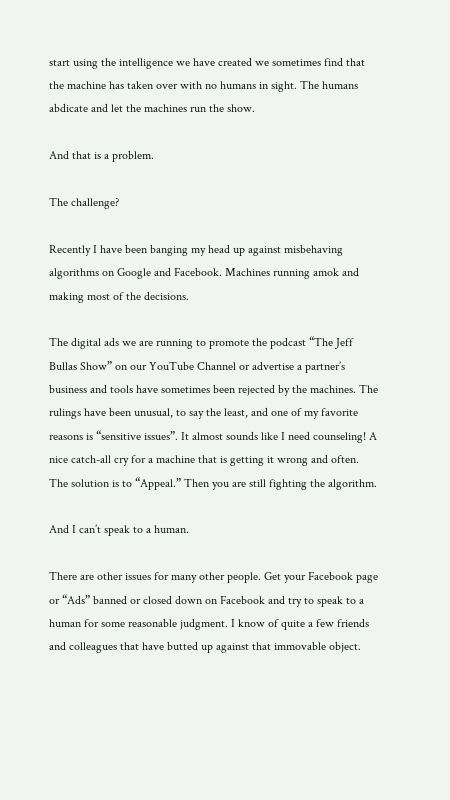start using the intelligence we have created we sometimes find that the machine has taken over with no humans in sight. The humans abdicate and let the machines run the show.

And that is a problem.

The challenge?

Recently I have been banging my head up against misbehaving algorithms on Google and Facebook. Machines running amok and making most of the decisions.

The digital ads we are running to promote the podcast “The Jeff Bullas Show” on our YouTube Channel or advertise a partner’s business and tools have sometimes been rejected by the machines. The rulings have been unusual, to say the least, and one of my favorite reasons is “sensitive issues”. It almost sounds like I need counseling! A nice catch-all cry for a machine that is getting it wrong and often. The solution is to “Appeal.” Then you are still fighting the algorithm.

And I can’t speak to a human.

There are other issues for many other people. Get your Facebook page or “Ads” banned or closed down on Facebook and try to speak to a human for some reasonable judgment. I know of quite a few friends and colleagues that have butted up against that immovable object.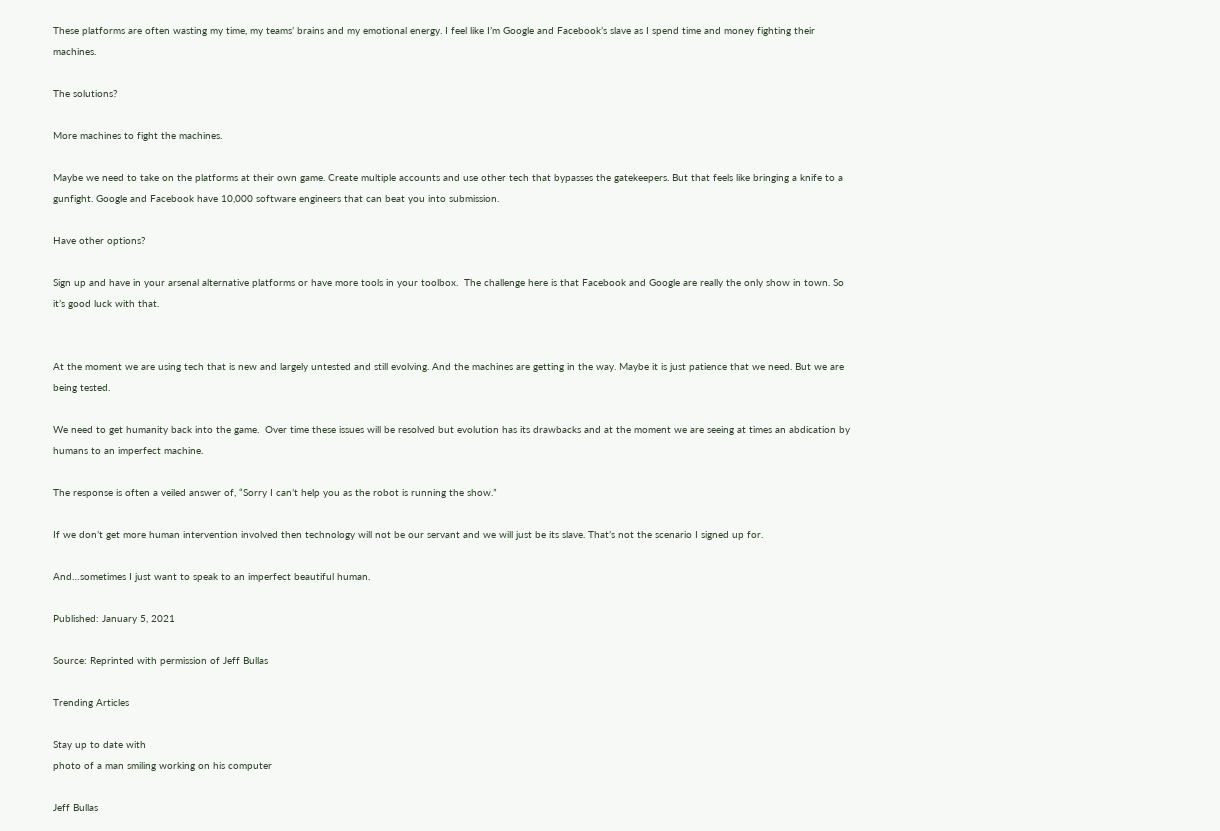These platforms are often wasting my time, my teams’ brains and my emotional energy. I feel like I’m Google and Facebook’s slave as I spend time and money fighting their machines.

The solutions?

More machines to fight the machines.

Maybe we need to take on the platforms at their own game. Create multiple accounts and use other tech that bypasses the gatekeepers. But that feels like bringing a knife to a gunfight. Google and Facebook have 10,000 software engineers that can beat you into submission.

Have other options?

Sign up and have in your arsenal alternative platforms or have more tools in your toolbox.  The challenge here is that Facebook and Google are really the only show in town. So it’s good luck with that.


At the moment we are using tech that is new and largely untested and still evolving. And the machines are getting in the way. Maybe it is just patience that we need. But we are being tested.

We need to get humanity back into the game.  Over time these issues will be resolved but evolution has its drawbacks and at the moment we are seeing at times an abdication by humans to an imperfect machine.

The response is often a veiled answer of, “Sorry I can’t help you as the robot is running the show.”

If we don’t get more human intervention involved then technology will not be our servant and we will just be its slave. That’s not the scenario I signed up for.

And…sometimes I just want to speak to an imperfect beautiful human.

Published: January 5, 2021

Source: Reprinted with permission of Jeff Bullas

Trending Articles

Stay up to date with
photo of a man smiling working on his computer

Jeff Bullas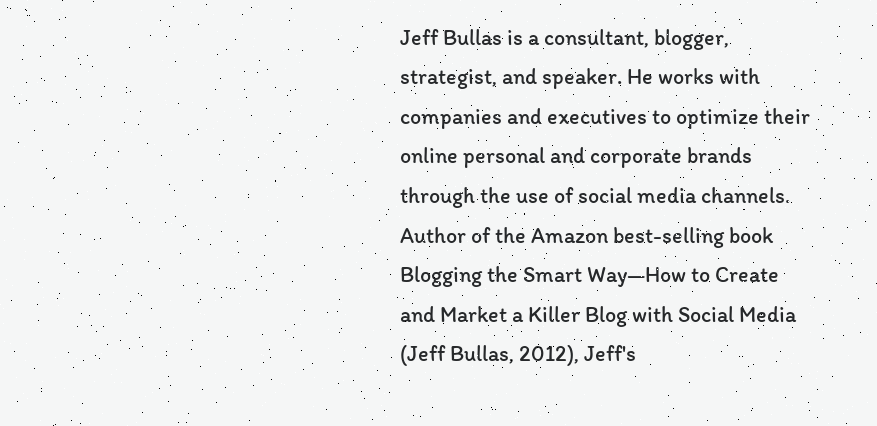Jeff Bullas is a consultant, blogger, strategist, and speaker. He works with companies and executives to optimize their online personal and corporate brands through the use of social media channels. Author of the Amazon best-selling book Blogging the Smart Way—How to Create and Market a Killer Blog with Social Media (Jeff Bullas, 2012), Jeff's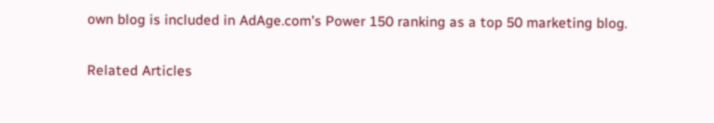own blog is included in AdAge.com's Power 150 ranking as a top 50 marketing blog.

Related Articles